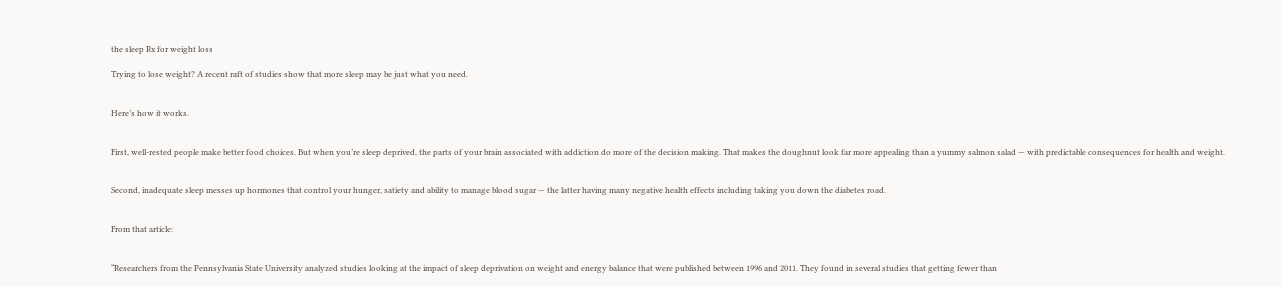the sleep Rx for weight loss

Trying to lose weight? A recent raft of studies show that more sleep may be just what you need.


Here’s how it works.


First, well-rested people make better food choices. But when you’re sleep deprived, the parts of your brain associated with addiction do more of the decision making. That makes the doughnut look far more appealing than a yummy salmon salad — with predictable consequences for health and weight.


Second, inadequate sleep messes up hormones that control your hunger, satiety and ability to manage blood sugar — the latter having many negative health effects including taking you down the diabetes road.


From that article:


“Researchers from the Pennsylvania State University analyzed studies looking at the impact of sleep deprivation on weight and energy balance that were published between 1996 and 2011. They found in several studies that getting fewer than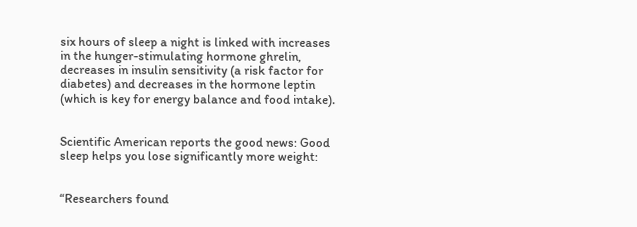six hours of sleep a night is linked with increases in the hunger-stimulating hormone ghrelin, decreases in insulin sensitivity (a risk factor for diabetes) and decreases in the hormone leptin (which is key for energy balance and food intake).


Scientific American reports the good news: Good sleep helps you lose significantly more weight:


“Researchers found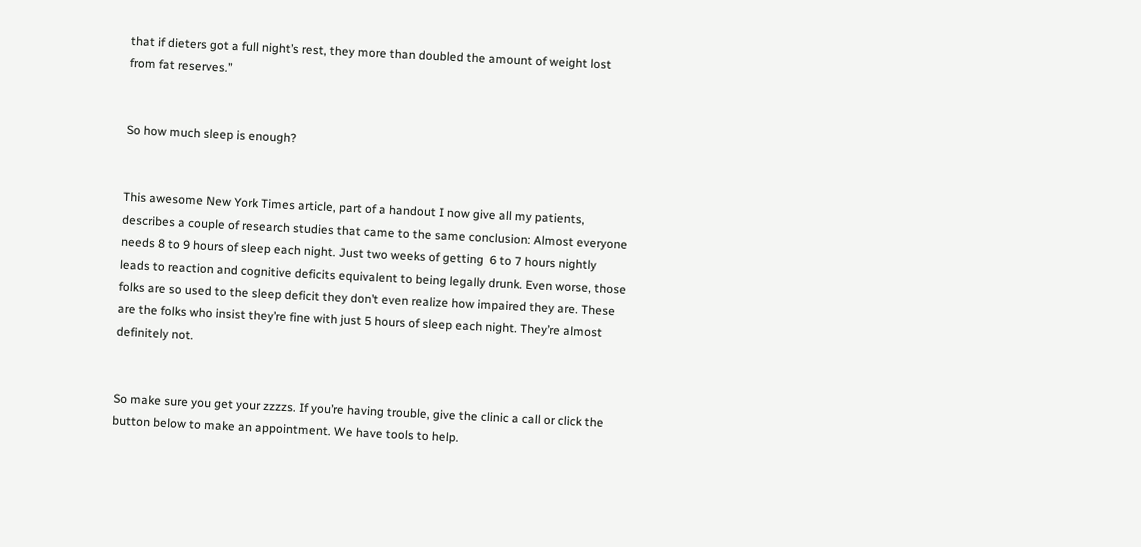that if dieters got a full night’s rest, they more than doubled the amount of weight lost from fat reserves.”


So how much sleep is enough?


This awesome New York Times article, part of a handout I now give all my patients, describes a couple of research studies that came to the same conclusion: Almost everyone needs 8 to 9 hours of sleep each night. Just two weeks of getting  6 to 7 hours nightly leads to reaction and cognitive deficits equivalent to being legally drunk. Even worse, those folks are so used to the sleep deficit they don’t even realize how impaired they are. These are the folks who insist they’re fine with just 5 hours of sleep each night. They’re almost definitely not.


So make sure you get your zzzzs. If you’re having trouble, give the clinic a call or click the button below to make an appointment. We have tools to help.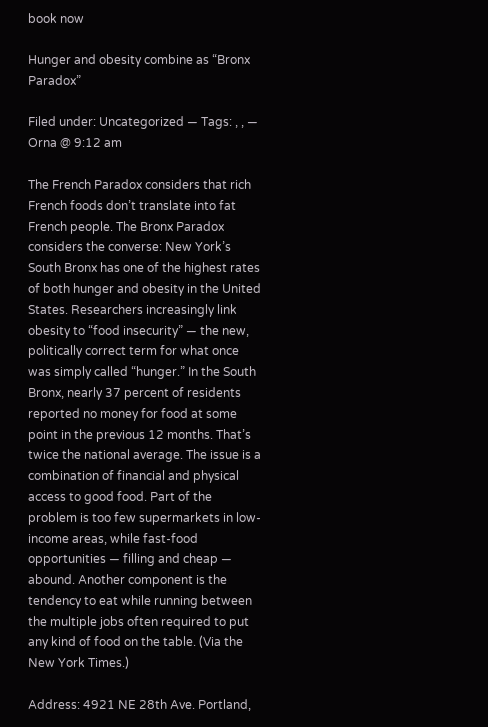book now

Hunger and obesity combine as “Bronx Paradox”

Filed under: Uncategorized — Tags: , , — Orna @ 9:12 am

The French Paradox considers that rich French foods don’t translate into fat French people. The Bronx Paradox considers the converse: New York’s South Bronx has one of the highest rates of both hunger and obesity in the United States. Researchers increasingly link obesity to “food insecurity” — the new, politically correct term for what once was simply called “hunger.” In the South Bronx, nearly 37 percent of residents reported no money for food at some point in the previous 12 months. That’s twice the national average. The issue is a combination of financial and physical access to good food. Part of the problem is too few supermarkets in low-income areas, while fast-food opportunities — filling and cheap — abound. Another component is the tendency to eat while running between the multiple jobs often required to put any kind of food on the table. (Via the New York Times.)

Address: 4921 NE 28th Ave. Portland,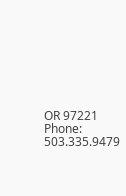OR 97221 Phone: 503.335.9479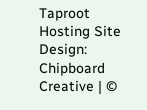Taproot Hosting Site Design: Chipboard Creative | ©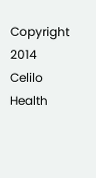Copyright 2014 Celilo Health